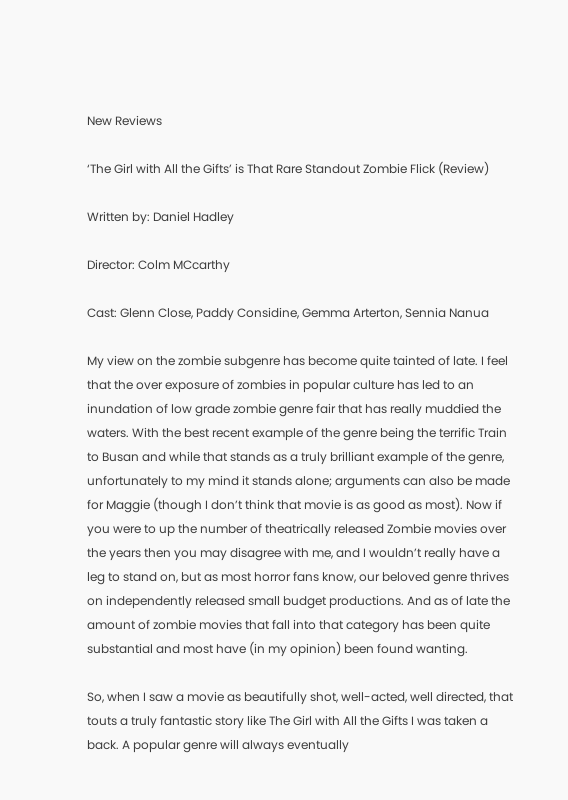New Reviews

‘The Girl with All the Gifts’ is That Rare Standout Zombie Flick (Review)

Written by: Daniel Hadley

Director: Colm MCcarthy

Cast: Glenn Close, Paddy Considine, Gemma Arterton, Sennia Nanua

My view on the zombie subgenre has become quite tainted of late. I feel that the over exposure of zombies in popular culture has led to an inundation of low grade zombie genre fair that has really muddied the waters. With the best recent example of the genre being the terrific Train to Busan and while that stands as a truly brilliant example of the genre, unfortunately to my mind it stands alone; arguments can also be made for Maggie (though I don’t think that movie is as good as most). Now if you were to up the number of theatrically released Zombie movies over the years then you may disagree with me, and I wouldn’t really have a leg to stand on, but as most horror fans know, our beloved genre thrives on independently released small budget productions. And as of late the amount of zombie movies that fall into that category has been quite substantial and most have (in my opinion) been found wanting.

So, when I saw a movie as beautifully shot, well-acted, well directed, that touts a truly fantastic story like The Girl with All the Gifts I was taken a back. A popular genre will always eventually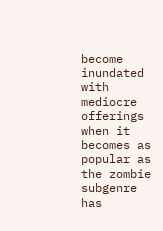become inundated with mediocre offerings when it becomes as popular as the zombie subgenre has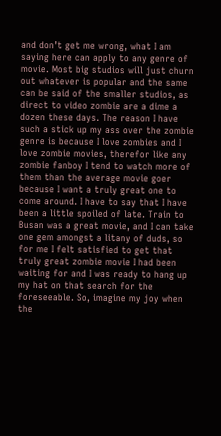and don’t get me wrong, what I am saying here can apply to any genre of movie. Most big studios will just churn out whatever is popular and the same can be said of the smaller studios, as direct to video zombie are a dime a dozen these days. The reason I have such a stick up my ass over the zombie genre is because I love zombies and I love zombie movies, therefor like any zombie fanboy I tend to watch more of them than the average movie goer because I want a truly great one to come around. I have to say that I have been a little spoiled of late. Train to Busan was a great movie, and I can take one gem amongst a litany of duds, so for me I felt satisfied to get that truly great zombie movie I had been waiting for and I was ready to hang up my hat on that search for the foreseeable. So, imagine my joy when the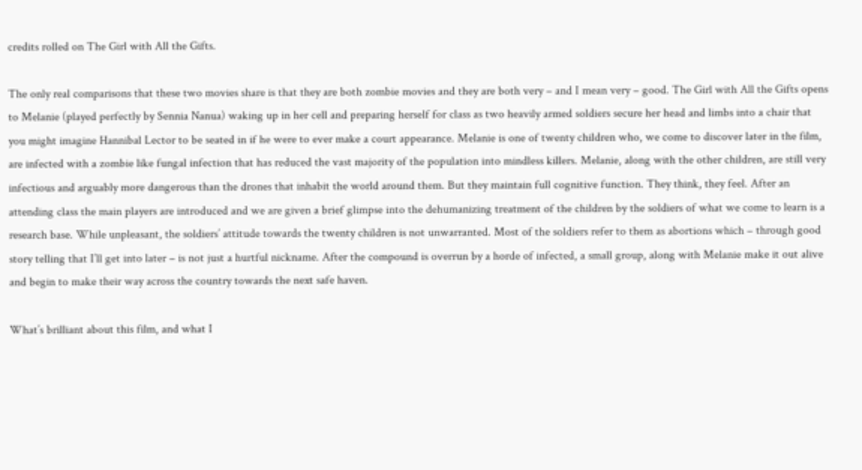credits rolled on The Girl with All the Gifts.

The only real comparisons that these two movies share is that they are both zombie movies and they are both very – and I mean very – good. The Girl with All the Gifts opens to Melanie (played perfectly by Sennia Nanua) waking up in her cell and preparing herself for class as two heavily armed soldiers secure her head and limbs into a chair that you might imagine Hannibal Lector to be seated in if he were to ever make a court appearance. Melanie is one of twenty children who, we come to discover later in the film, are infected with a zombie like fungal infection that has reduced the vast majority of the population into mindless killers. Melanie, along with the other children, are still very infectious and arguably more dangerous than the drones that inhabit the world around them. But they maintain full cognitive function. They think, they feel. After an attending class the main players are introduced and we are given a brief glimpse into the dehumanizing treatment of the children by the soldiers of what we come to learn is a research base. While unpleasant, the soldiers’ attitude towards the twenty children is not unwarranted. Most of the soldiers refer to them as abortions which – through good story telling that I’ll get into later – is not just a hurtful nickname. After the compound is overrun by a horde of infected, a small group, along with Melanie make it out alive and begin to make their way across the country towards the next safe haven.

What’s brilliant about this film, and what I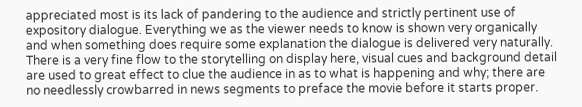appreciated most is its lack of pandering to the audience and strictly pertinent use of expository dialogue. Everything we as the viewer needs to know is shown very organically and when something does require some explanation the dialogue is delivered very naturally. There is a very fine flow to the storytelling on display here, visual cues and background detail are used to great effect to clue the audience in as to what is happening and why; there are no needlessly crowbarred in news segments to preface the movie before it starts proper.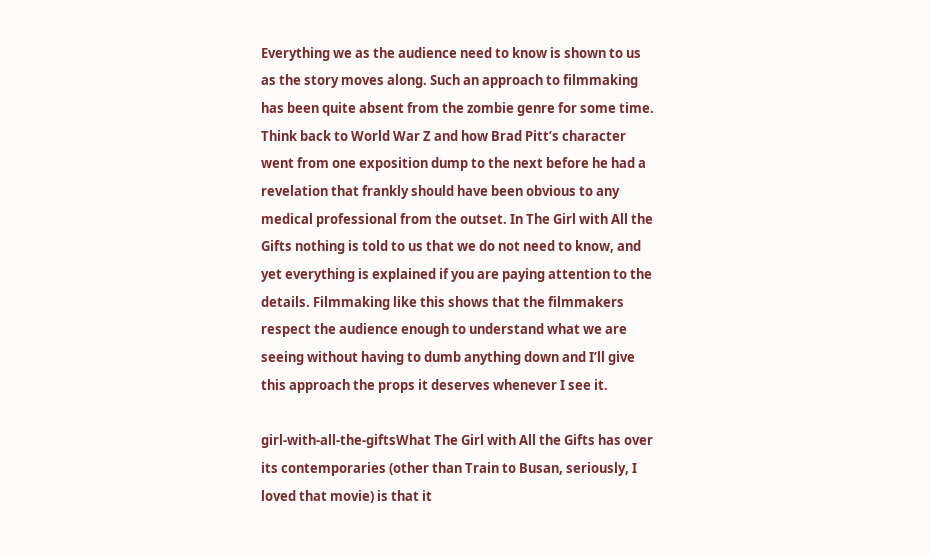Everything we as the audience need to know is shown to us as the story moves along. Such an approach to filmmaking has been quite absent from the zombie genre for some time. Think back to World War Z and how Brad Pitt’s character went from one exposition dump to the next before he had a revelation that frankly should have been obvious to any medical professional from the outset. In The Girl with All the Gifts nothing is told to us that we do not need to know, and yet everything is explained if you are paying attention to the details. Filmmaking like this shows that the filmmakers respect the audience enough to understand what we are seeing without having to dumb anything down and I’ll give this approach the props it deserves whenever I see it.

girl-with-all-the-giftsWhat The Girl with All the Gifts has over its contemporaries (other than Train to Busan, seriously, I loved that movie) is that it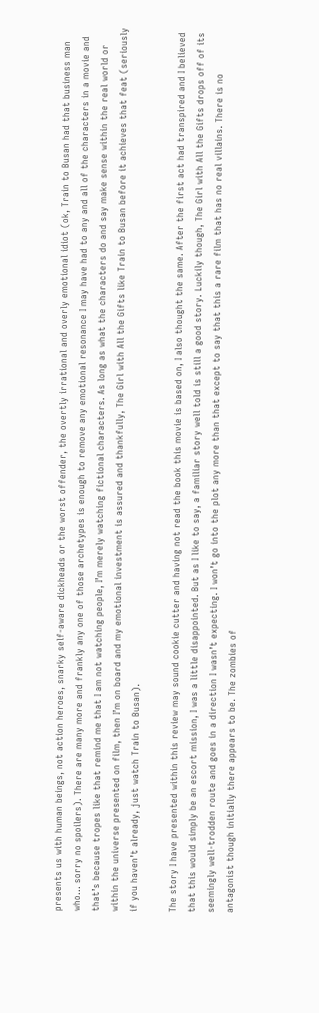presents us with human beings, not action heroes, snarky self-aware dickheads or the worst offender, the overtly irrational and overly emotional idiot (ok, Train to Busan had that business man who… sorry no spoilers). There are many more and frankly any one of those archetypes is enough to remove any emotional resonance I may have had to any and all of the characters in a movie and that’s because tropes like that remind me that I am not watching people, I’m merely watching fictional characters. As long as what the characters do and say make sense within the real world or within the universe presented on film, then I’m on board and my emotional investment is assured and thankfully, The Girl with All the Gifts like Train to Busan before it achieves that feat (seriously if you haven’t already, just watch Train to Busan).

The story I have presented within this review may sound cookie cutter and having not read the book this movie is based on, I also thought the same. After the first act had transpired and I believed that this would simply be an escort mission, I was a little disappointed. But as I like to say, a familiar story well told is still a good story. Luckily though, The Girl with All the Gifts drops off of its seemingly well-trodden route and goes in a direction I wasn’t expecting. I won’t go into the plot any more than that except to say that this a rare film that has no real villains. There is no antagonist though initially there appears to be. The zombies of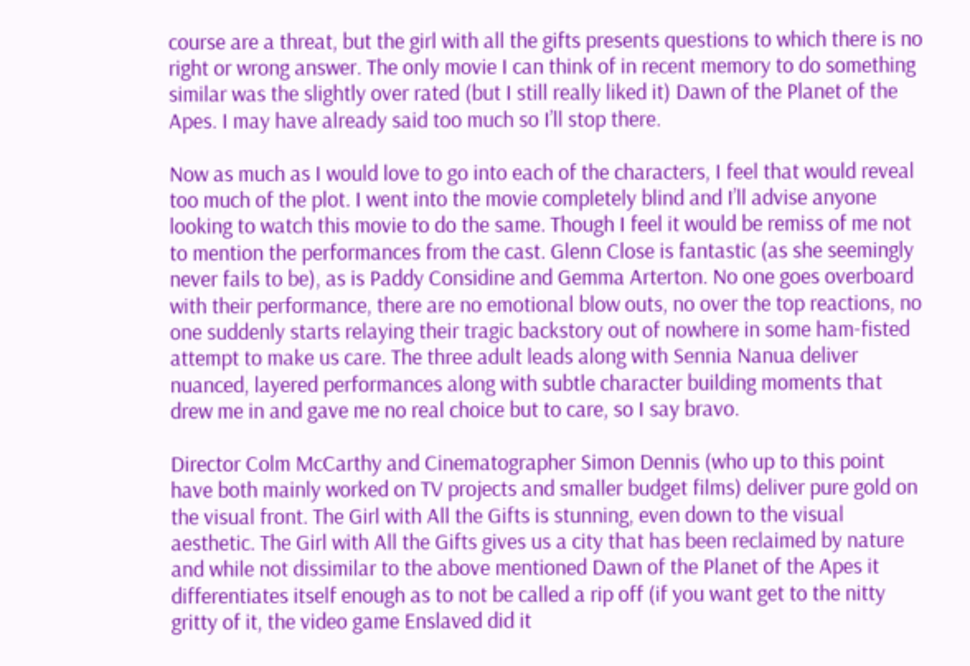course are a threat, but the girl with all the gifts presents questions to which there is no right or wrong answer. The only movie I can think of in recent memory to do something similar was the slightly over rated (but I still really liked it) Dawn of the Planet of the Apes. I may have already said too much so I’ll stop there.

Now as much as I would love to go into each of the characters, I feel that would reveal too much of the plot. I went into the movie completely blind and I’ll advise anyone looking to watch this movie to do the same. Though I feel it would be remiss of me not to mention the performances from the cast. Glenn Close is fantastic (as she seemingly never fails to be), as is Paddy Considine and Gemma Arterton. No one goes overboard with their performance, there are no emotional blow outs, no over the top reactions, no one suddenly starts relaying their tragic backstory out of nowhere in some ham-fisted attempt to make us care. The three adult leads along with Sennia Nanua deliver nuanced, layered performances along with subtle character building moments that drew me in and gave me no real choice but to care, so I say bravo.

Director Colm McCarthy and Cinematographer Simon Dennis (who up to this point have both mainly worked on TV projects and smaller budget films) deliver pure gold on the visual front. The Girl with All the Gifts is stunning, even down to the visual aesthetic. The Girl with All the Gifts gives us a city that has been reclaimed by nature and while not dissimilar to the above mentioned Dawn of the Planet of the Apes it differentiates itself enough as to not be called a rip off (if you want get to the nitty gritty of it, the video game Enslaved did it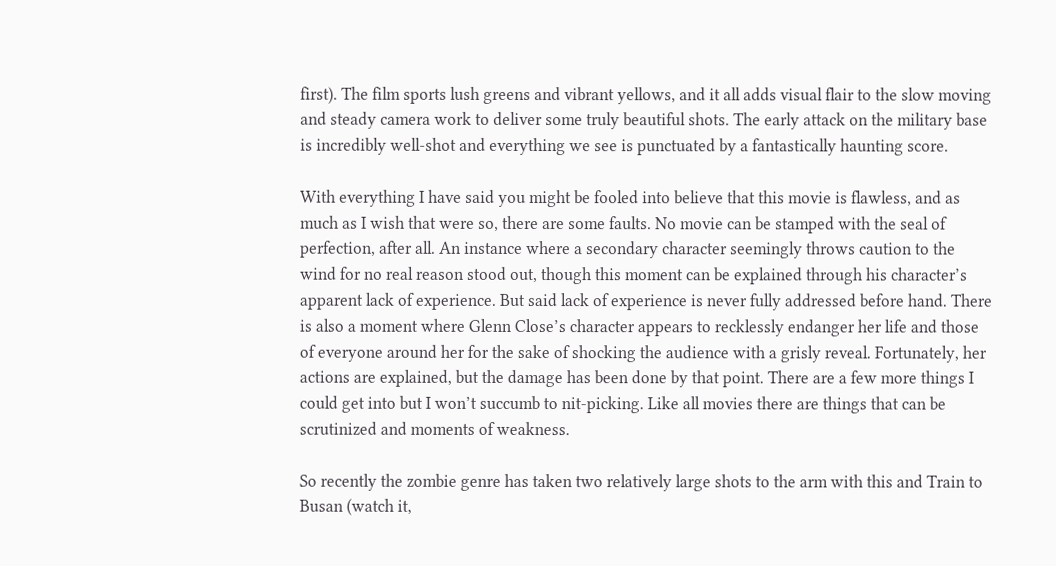first). The film sports lush greens and vibrant yellows, and it all adds visual flair to the slow moving and steady camera work to deliver some truly beautiful shots. The early attack on the military base is incredibly well-shot and everything we see is punctuated by a fantastically haunting score.

With everything I have said you might be fooled into believe that this movie is flawless, and as much as I wish that were so, there are some faults. No movie can be stamped with the seal of perfection, after all. An instance where a secondary character seemingly throws caution to the wind for no real reason stood out, though this moment can be explained through his character’s apparent lack of experience. But said lack of experience is never fully addressed before hand. There is also a moment where Glenn Close’s character appears to recklessly endanger her life and those of everyone around her for the sake of shocking the audience with a grisly reveal. Fortunately, her actions are explained, but the damage has been done by that point. There are a few more things I could get into but I won’t succumb to nit-picking. Like all movies there are things that can be scrutinized and moments of weakness.

So recently the zombie genre has taken two relatively large shots to the arm with this and Train to Busan (watch it,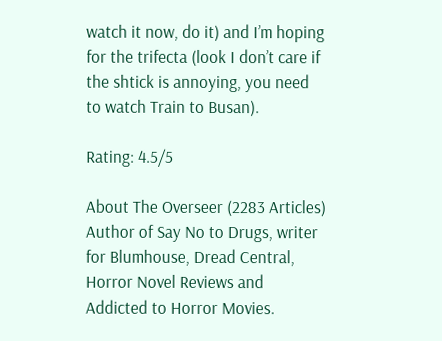watch it now, do it) and I’m hoping for the trifecta (look I don’t care if the shtick is annoying, you need to watch Train to Busan).

Rating: 4.5/5

About The Overseer (2283 Articles)
Author of Say No to Drugs, writer for Blumhouse, Dread Central, Horror Novel Reviews and Addicted to Horror Movies.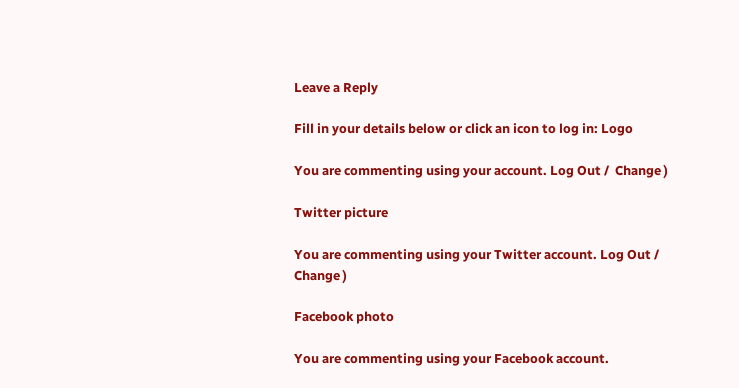Leave a Reply

Fill in your details below or click an icon to log in: Logo

You are commenting using your account. Log Out /  Change )

Twitter picture

You are commenting using your Twitter account. Log Out /  Change )

Facebook photo

You are commenting using your Facebook account.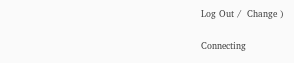Log Out /  Change )

Connecting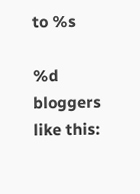to %s

%d bloggers like this: